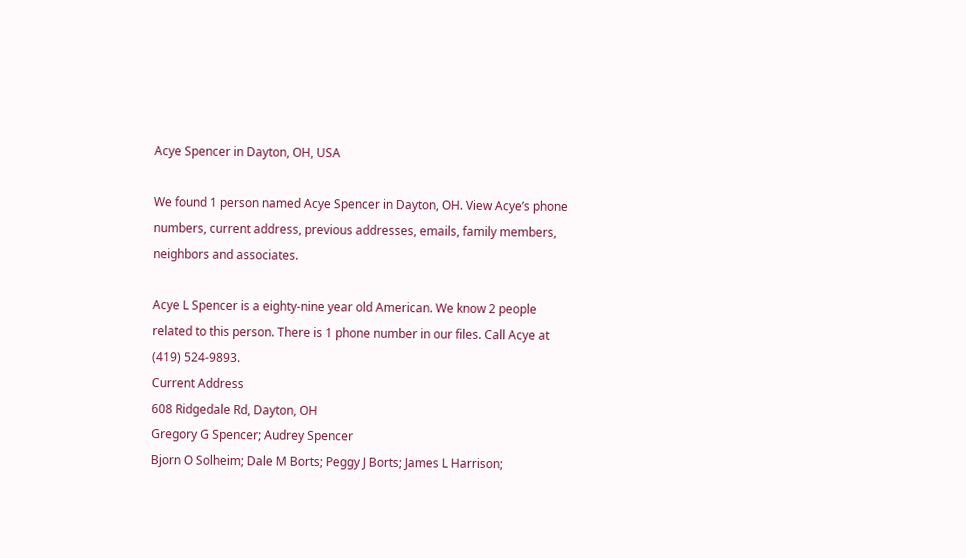Acye Spencer in Dayton, OH, USA

We found 1 person named Acye Spencer in Dayton, OH. View Acye’s phone numbers, current address, previous addresses, emails, family members, neighbors and associates.

Acye L Spencer is a eighty-nine year old American. We know 2 people related to this person. There is 1 phone number in our files. Call Acye at (419) 524-9893.
Current Address
608 Ridgedale Rd, Dayton, OH
Gregory G Spencer; Audrey Spencer
Bjorn O Solheim; Dale M Borts; Peggy J Borts; James L Harrison;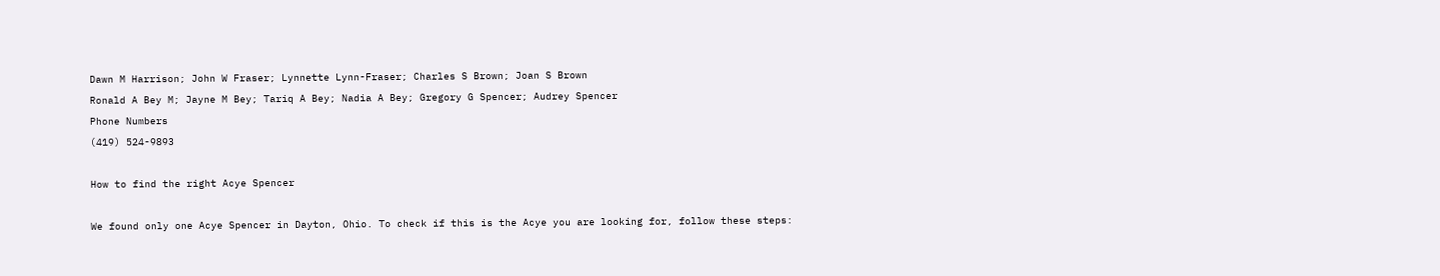Dawn M Harrison; John W Fraser; Lynnette Lynn-Fraser; Charles S Brown; Joan S Brown
Ronald A Bey M; Jayne M Bey; Tariq A Bey; Nadia A Bey; Gregory G Spencer; Audrey Spencer
Phone Numbers
(419) 524-9893

How to find the right Acye Spencer

We found only one Acye Spencer in Dayton, Ohio. To check if this is the Acye you are looking for, follow these steps: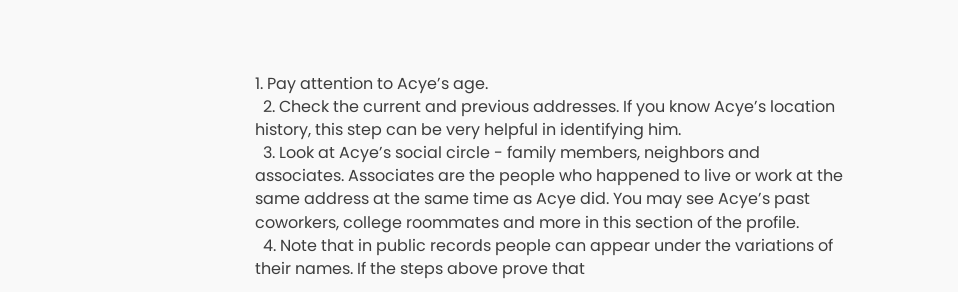1. Pay attention to Acye’s age.
  2. Check the current and previous addresses. If you know Acye’s location history, this step can be very helpful in identifying him.
  3. Look at Acye’s social circle - family members, neighbors and associates. Associates are the people who happened to live or work at the same address at the same time as Acye did. You may see Acye’s past coworkers, college roommates and more in this section of the profile.
  4. Note that in public records people can appear under the variations of their names. If the steps above prove that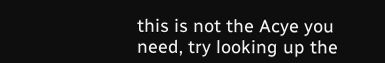this is not the Acye you need, try looking up the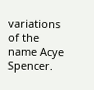variations of the name Acye Spencer.